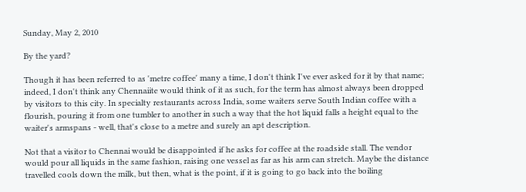Sunday, May 2, 2010

By the yard?

Though it has been referred to as 'metre coffee' many a time, I don't think I've ever asked for it by that name; indeed, I don't think any Chennaiite would think of it as such, for the term has almost always been dropped by visitors to this city. In specialty restaurants across India, some waiters serve South Indian coffee with a flourish, pouring it from one tumbler to another in such a way that the hot liquid falls a height equal to the waiter's armspans - well, that's close to a metre and surely an apt description.

Not that a visitor to Chennai would be disappointed if he asks for coffee at the roadside stall. The vendor would pour all liquids in the same fashion, raising one vessel as far as his arm can stretch. Maybe the distance travelled cools down the milk, but then, what is the point, if it is going to go back into the boiling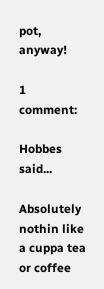pot, anyway!

1 comment:

Hobbes said...

Absolutely nothin like a cuppa tea or coffee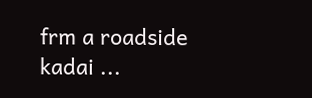frm a roadside kadai ...